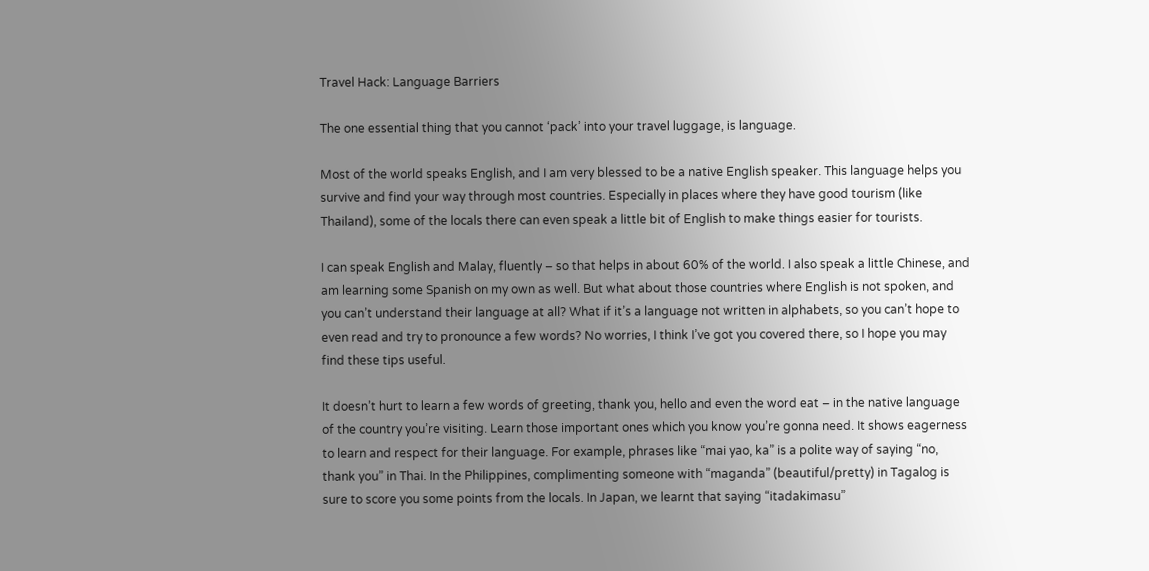Travel Hack: Language Barriers

The one essential thing that you cannot ‘pack’ into your travel luggage, is language.

Most of the world speaks English, and I am very blessed to be a native English speaker. This language helps you survive and find your way through most countries. Especially in places where they have good tourism (like Thailand), some of the locals there can even speak a little bit of English to make things easier for tourists.

I can speak English and Malay, fluently – so that helps in about 60% of the world. I also speak a little Chinese, and am learning some Spanish on my own as well. But what about those countries where English is not spoken, and you can’t understand their language at all? What if it’s a language not written in alphabets, so you can’t hope to even read and try to pronounce a few words? No worries, I think I’ve got you covered there, so I hope you may find these tips useful.

It doesn’t hurt to learn a few words of greeting, thank you, hello and even the word eat – in the native language of the country you’re visiting. Learn those important ones which you know you’re gonna need. It shows eagerness to learn and respect for their language. For example, phrases like “mai yao, ka” is a polite way of saying “no, thank you” in Thai. In the Philippines, complimenting someone with “maganda” (beautiful/pretty) in Tagalog is sure to score you some points from the locals. In Japan, we learnt that saying “itadakimasu”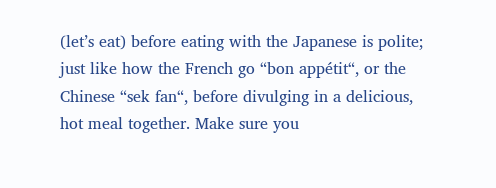(let’s eat) before eating with the Japanese is polite; just like how the French go “bon appétit“, or the Chinese “sek fan“, before divulging in a delicious, hot meal together. Make sure you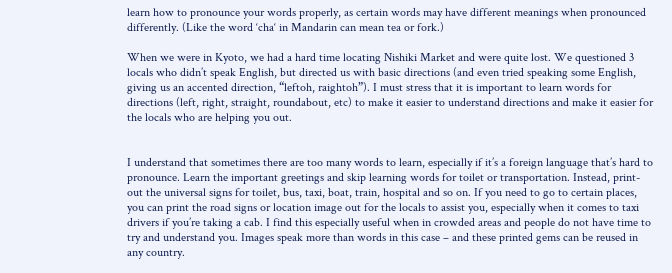learn how to pronounce your words properly, as certain words may have different meanings when pronounced differently. (Like the word ‘cha‘ in Mandarin can mean tea or fork.)

When we were in Kyoto, we had a hard time locating Nishiki Market and were quite lost. We questioned 3 locals who didn’t speak English, but directed us with basic directions (and even tried speaking some English, giving us an accented direction, “leftoh, raightoh”). I must stress that it is important to learn words for directions (left, right, straight, roundabout, etc) to make it easier to understand directions and make it easier for the locals who are helping you out.


I understand that sometimes there are too many words to learn, especially if it’s a foreign language that’s hard to pronounce. Learn the important greetings and skip learning words for toilet or transportation. Instead, print-out the universal signs for toilet, bus, taxi, boat, train, hospital and so on. If you need to go to certain places, you can print the road signs or location image out for the locals to assist you, especially when it comes to taxi drivers if you’re taking a cab. I find this especially useful when in crowded areas and people do not have time to try and understand you. Images speak more than words in this case – and these printed gems can be reused in any country.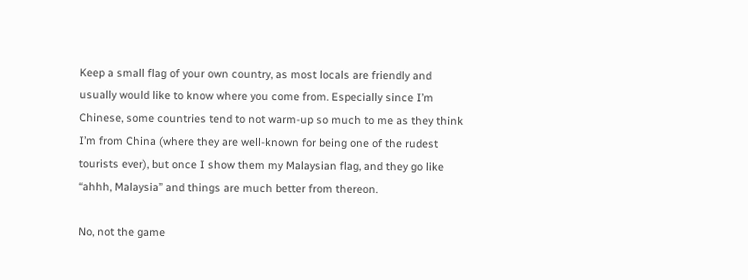Keep a small flag of your own country, as most locals are friendly and usually would like to know where you come from. Especially since I’m Chinese, some countries tend to not warm-up so much to me as they think I’m from China (where they are well-known for being one of the rudest tourists ever), but once I show them my Malaysian flag, and they go like “ahhh, Malaysia” and things are much better from thereon.

No, not the game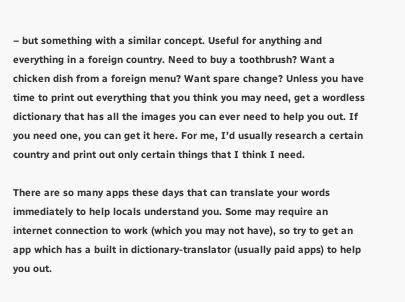– but something with a similar concept. Useful for anything and everything in a foreign country. Need to buy a toothbrush? Want a chicken dish from a foreign menu? Want spare change? Unless you have time to print out everything that you think you may need, get a wordless dictionary that has all the images you can ever need to help you out. If you need one, you can get it here. For me, I’d usually research a certain country and print out only certain things that I think I need.

There are so many apps these days that can translate your words immediately to help locals understand you. Some may require an internet connection to work (which you may not have), so try to get an app which has a built in dictionary-translator (usually paid apps) to help you out.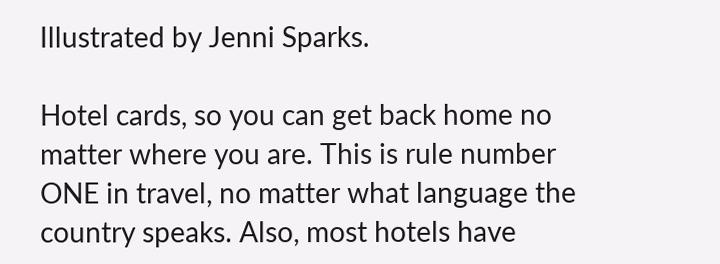Illustrated by Jenni Sparks.

Hotel cards, so you can get back home no matter where you are. This is rule number ONE in travel, no matter what language the country speaks. Also, most hotels have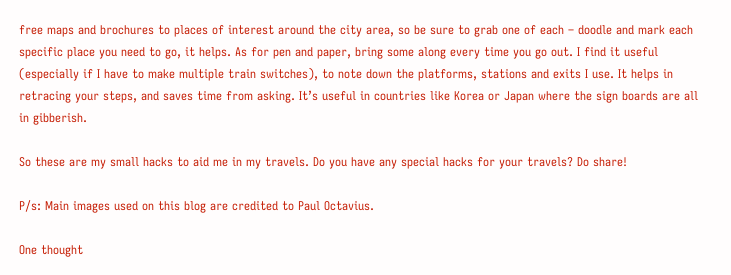free maps and brochures to places of interest around the city area, so be sure to grab one of each – doodle and mark each specific place you need to go, it helps. As for pen and paper, bring some along every time you go out. I find it useful (especially if I have to make multiple train switches), to note down the platforms, stations and exits I use. It helps in retracing your steps, and saves time from asking. It’s useful in countries like Korea or Japan where the sign boards are all in gibberish.

So these are my small hacks to aid me in my travels. Do you have any special hacks for your travels? Do share!

P/s: Main images used on this blog are credited to Paul Octavius.

One thought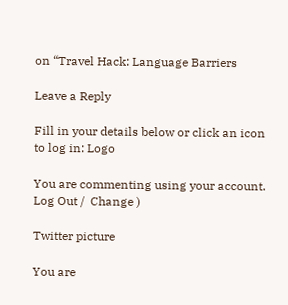on “Travel Hack: Language Barriers

Leave a Reply

Fill in your details below or click an icon to log in: Logo

You are commenting using your account. Log Out /  Change )

Twitter picture

You are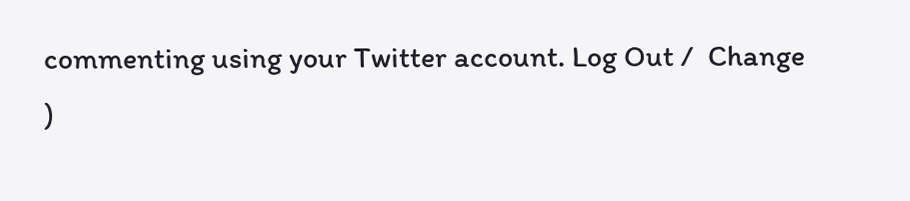commenting using your Twitter account. Log Out /  Change )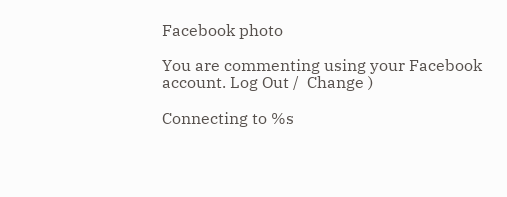Facebook photo

You are commenting using your Facebook account. Log Out /  Change )

Connecting to %s